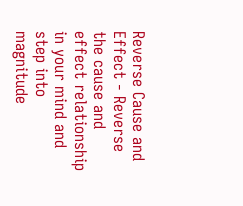Reverse Cause and Effect - Reverse the cause and effect relationship in your mind and step into magnitude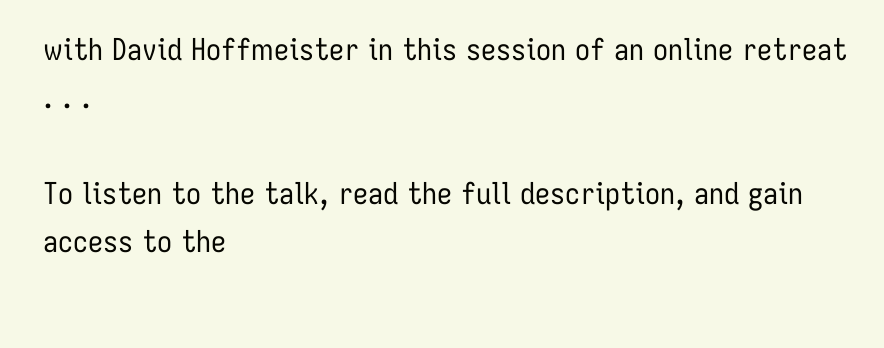with David Hoffmeister in this session of an online retreat . . .

To listen to the talk, read the full description, and gain access to the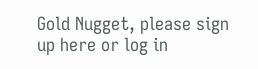Gold Nugget, please sign up here or log in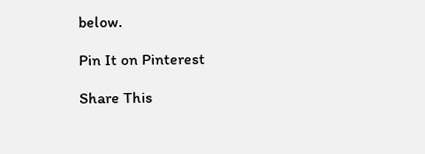below.

Pin It on Pinterest

Share This